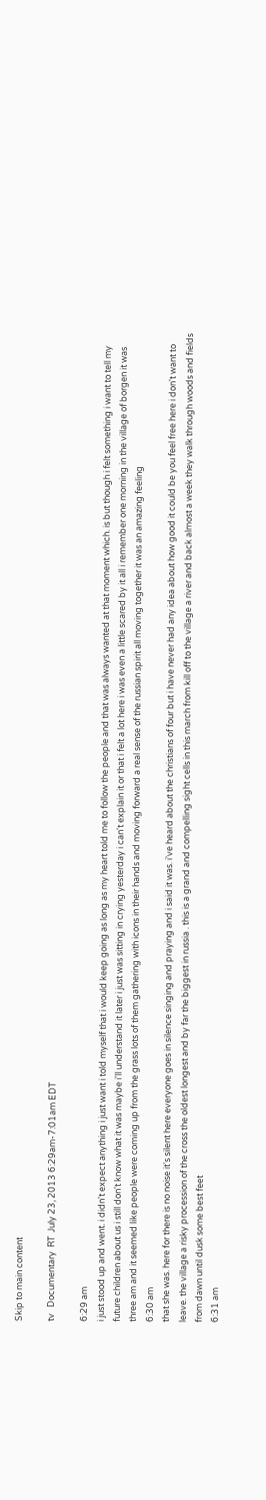Skip to main content

tv   Documentary  RT  July 23, 2013 6:29am-7:01am EDT

6:29 am
i just stood up and went. i didn't expect anything i just want i told myself that i would keep going as long as my heart told me to follow the people and that was always wanted at that moment which. is but though i felt something i want to tell my future children about us i still don't know what it was maybe i'll understand it later i just was sitting in crying yesterday i can't explain it or that i felt a lot here i was even a little scared by it all i remember one morning in the village of borgen it was three am and it seemed like people were coming up from the grass lots of them gathering with icons in their hands and moving forward a real sense of the russian spirit all moving together it was an amazing feeling
6:30 am
that she was. here for there is no noise it's silent here everyone goes in silence singing and praying and i said it was. i've heard about the christians of four but i have never had any idea about how good it could be you feel free here i don't want to leave. the village a risky procession of the cross the oldest longest and by far the biggest in russia . this is a grand and compelling sight cells in this march from kill off to the village a river and back almost a week they walk through woods and fields from dawn until dusk some best feet
6:31 am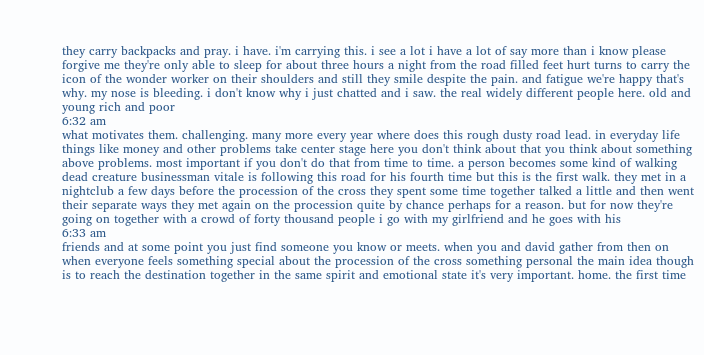they carry backpacks and pray. i have. i'm carrying this. i see a lot i have a lot of say more than i know please forgive me they're only able to sleep for about three hours a night from the road filled feet hurt turns to carry the icon of the wonder worker on their shoulders and still they smile despite the pain. and fatigue we're happy that's why. my nose is bleeding. i don't know why i just chatted and i saw. the real widely different people here. old and young rich and poor
6:32 am
what motivates them. challenging. many more every year where does this rough dusty road lead. in everyday life things like money and other problems take center stage here you don't think about that you think about something above problems. most important if you don't do that from time to time. a person becomes some kind of walking dead creature businessman vitale is following this road for his fourth time but this is the first walk. they met in a nightclub a few days before the procession of the cross they spent some time together talked a little and then went their separate ways they met again on the procession quite by chance perhaps for a reason. but for now they're going on together with a crowd of forty thousand people i go with my girlfriend and he goes with his
6:33 am
friends and at some point you just find someone you know or meets. when you and david gather from then on when everyone feels something special about the procession of the cross something personal the main idea though is to reach the destination together in the same spirit and emotional state it's very important. home. the first time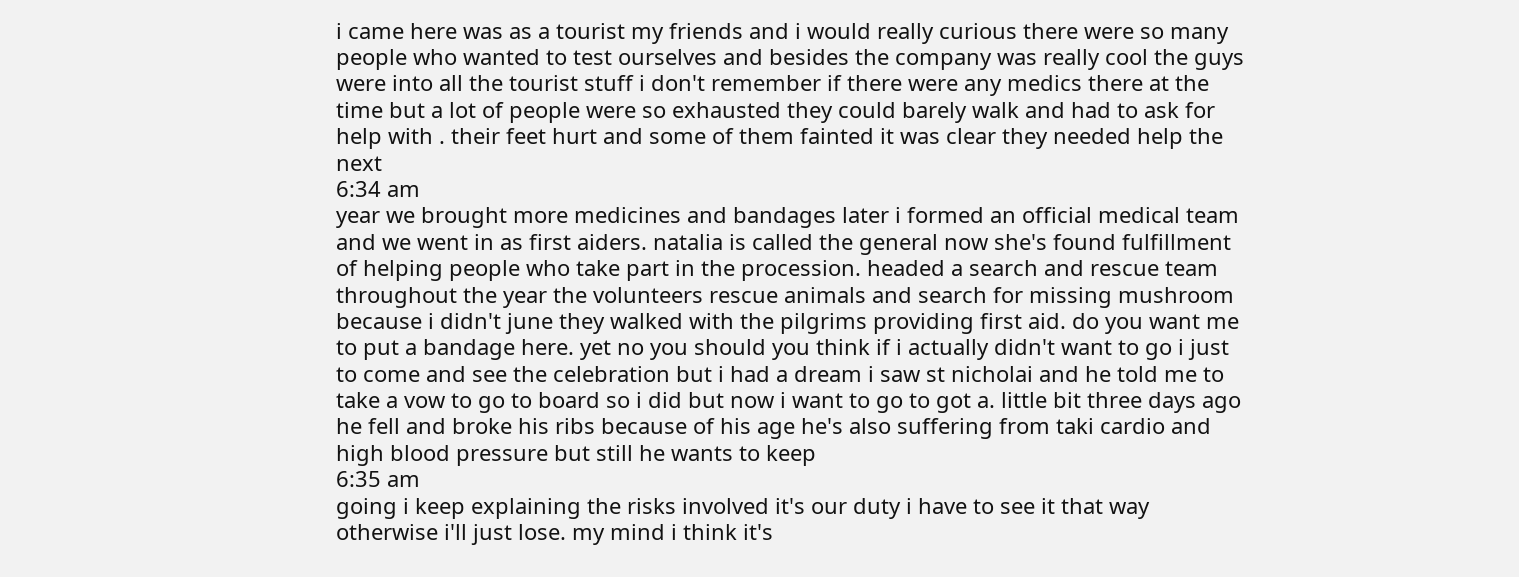i came here was as a tourist my friends and i would really curious there were so many people who wanted to test ourselves and besides the company was really cool the guys were into all the tourist stuff i don't remember if there were any medics there at the time but a lot of people were so exhausted they could barely walk and had to ask for help with . their feet hurt and some of them fainted it was clear they needed help the next
6:34 am
year we brought more medicines and bandages later i formed an official medical team and we went in as first aiders. natalia is called the general now she's found fulfillment of helping people who take part in the procession. headed a search and rescue team throughout the year the volunteers rescue animals and search for missing mushroom because i didn't june they walked with the pilgrims providing first aid. do you want me to put a bandage here. yet no you should you think if i actually didn't want to go i just to come and see the celebration but i had a dream i saw st nicholai and he told me to take a vow to go to board so i did but now i want to go to got a. little bit three days ago he fell and broke his ribs because of his age he's also suffering from taki cardio and high blood pressure but still he wants to keep
6:35 am
going i keep explaining the risks involved it's our duty i have to see it that way otherwise i'll just lose. my mind i think it's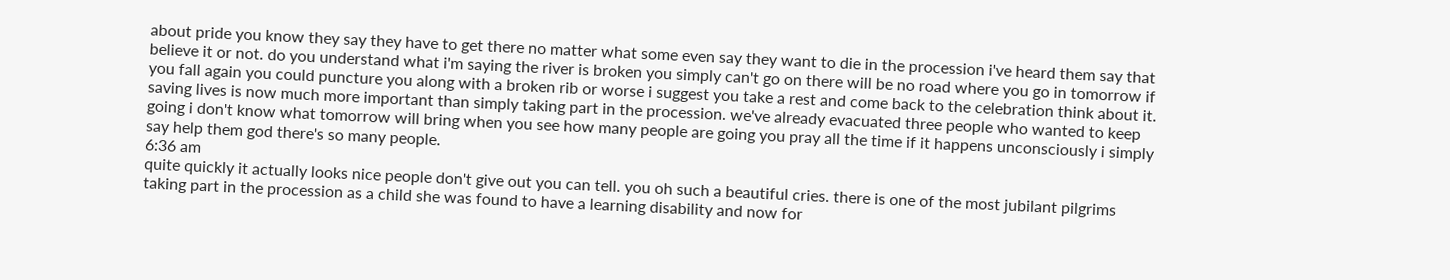about pride you know they say they have to get there no matter what some even say they want to die in the procession i've heard them say that believe it or not. do you understand what i'm saying the river is broken you simply can't go on there will be no road where you go in tomorrow if you fall again you could puncture you along with a broken rib or worse i suggest you take a rest and come back to the celebration think about it. saving lives is now much more important than simply taking part in the procession. we've already evacuated three people who wanted to keep going i don't know what tomorrow will bring when you see how many people are going you pray all the time if it happens unconsciously i simply say help them god there's so many people.
6:36 am
quite quickly it actually looks nice people don't give out you can tell. you oh such a beautiful cries. there is one of the most jubilant pilgrims taking part in the procession as a child she was found to have a learning disability and now for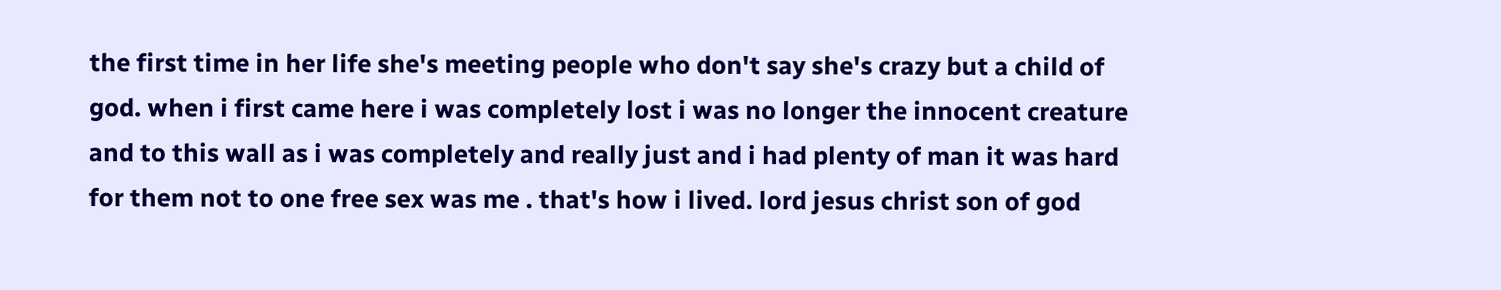the first time in her life she's meeting people who don't say she's crazy but a child of god. when i first came here i was completely lost i was no longer the innocent creature and to this wall as i was completely and really just and i had plenty of man it was hard for them not to one free sex was me . that's how i lived. lord jesus christ son of god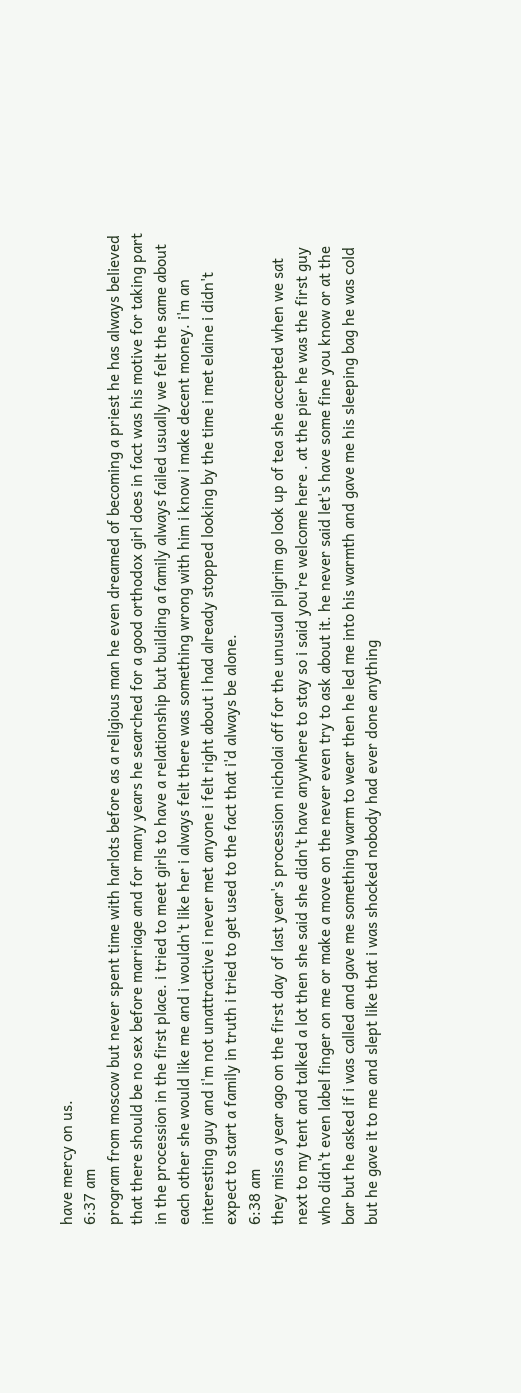have mercy on us.
6:37 am
program from moscow but never spent time with harlots before as a religious man he even dreamed of becoming a priest he has always believed that there should be no sex before marriage and for many years he searched for a good orthodox girl does in fact was his motive for taking part in the procession in the first place. i tried to meet girls to have a relationship but building a family always failed usually we felt the same about each other she would like me and i wouldn't like her i always felt there was something wrong with him i know i make decent money. i'm an interesting guy and i'm not unattractive i never met anyone i felt right about i had already stopped looking by the time i met elaine i didn't expect to start a family in truth i tried to get used to the fact that i'd always be alone.
6:38 am
they miss a year ago on the first day of last year's procession nicholai off for the unusual pilgrim go look up of tea she accepted when we sat next to my tent and talked a lot then she said she didn't have anywhere to stay so i said you're welcome here . at the pier he was the first guy who didn't even label finger on me or make a move on the never even try to ask about it. he never said let's have some fine you know or at the bar but he asked if i was called and gave me something warm to wear then he led me into his warmth and gave me his sleeping bag he was cold but he gave it to me and slept like that i was shocked nobody had ever done anything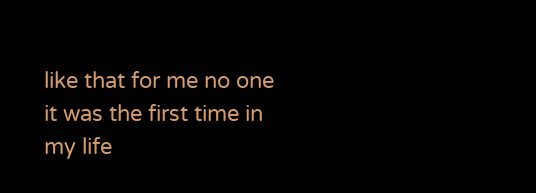like that for me no one it was the first time in my life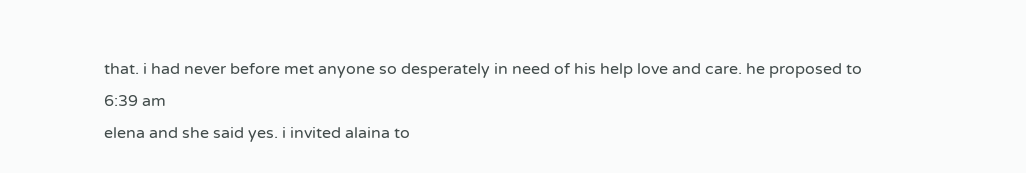that. i had never before met anyone so desperately in need of his help love and care. he proposed to
6:39 am
elena and she said yes. i invited alaina to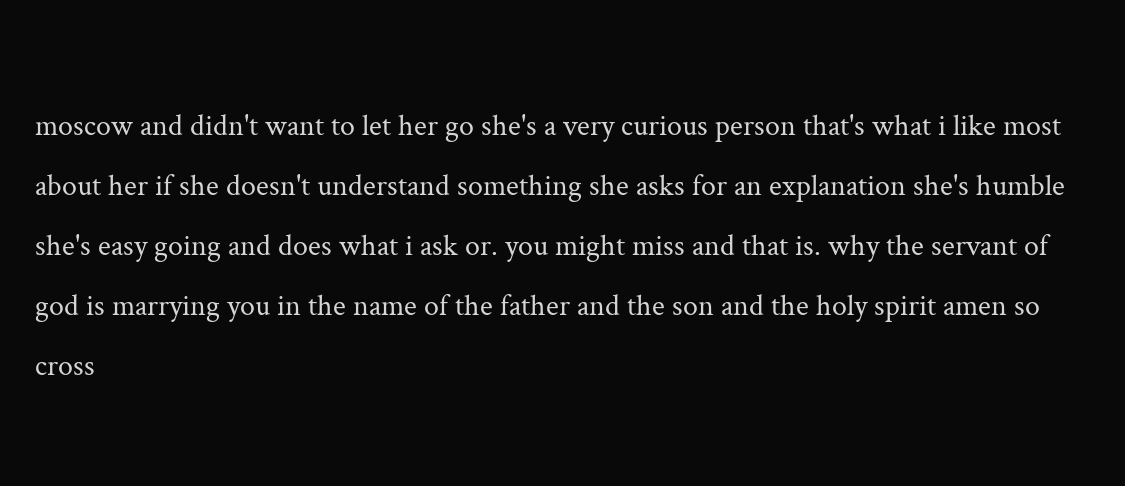moscow and didn't want to let her go she's a very curious person that's what i like most about her if she doesn't understand something she asks for an explanation she's humble she's easy going and does what i ask or. you might miss and that is. why the servant of god is marrying you in the name of the father and the son and the holy spirit amen so cross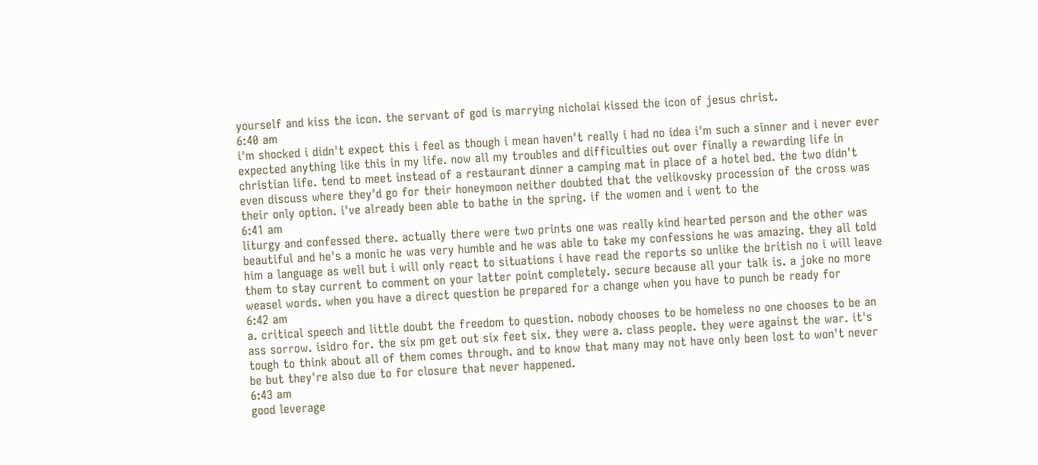yourself and kiss the icon. the servant of god is marrying nicholai kissed the icon of jesus christ.
6:40 am
i'm shocked i didn't expect this i feel as though i mean haven't really i had no idea i'm such a sinner and i never ever expected anything like this in my life. now all my troubles and difficulties out over finally a rewarding life in christian life. tend to meet instead of a restaurant dinner a camping mat in place of a hotel bed. the two didn't even discuss where they'd go for their honeymoon neither doubted that the velikovsky procession of the cross was their only option. i've already been able to bathe in the spring. if the women and i went to the
6:41 am
liturgy and confessed there. actually there were two prints one was really kind hearted person and the other was beautiful and he's a monic he was very humble and he was able to take my confessions he was amazing. they all told him a language as well but i will only react to situations i have read the reports so unlike the british no i will leave them to stay current to comment on your latter point completely. secure because all your talk is. a joke no more weasel words. when you have a direct question be prepared for a change when you have to punch be ready for
6:42 am
a. critical speech and little doubt the freedom to question. nobody chooses to be homeless no one chooses to be an ass sorrow. isidro for. the six pm get out six feet six. they were a. class people. they were against the war. it's tough to think about all of them comes through. and to know that many may not have only been lost to won't never be but they're also due to for closure that never happened.
6:43 am
good leverage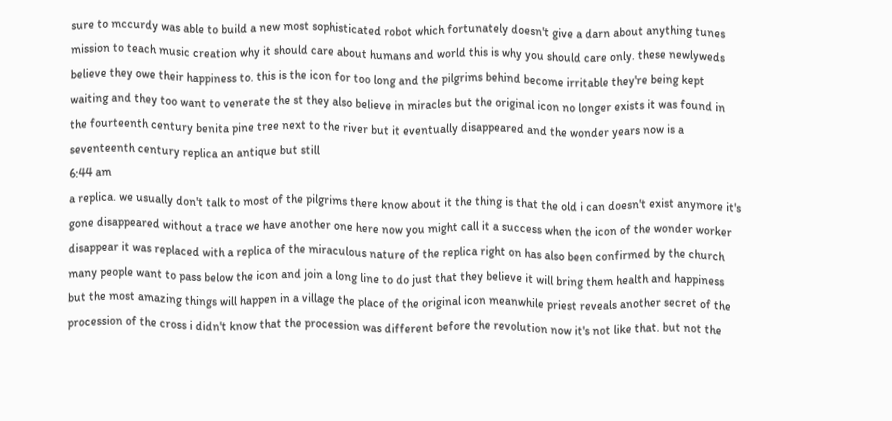sure to mccurdy was able to build a new most sophisticated robot which fortunately doesn't give a darn about anything tunes mission to teach music creation why it should care about humans and world this is why you should care only. these newlyweds believe they owe their happiness to. this is the icon for too long and the pilgrims behind become irritable they're being kept waiting and they too want to venerate the st they also believe in miracles but the original icon no longer exists it was found in the fourteenth century benita pine tree next to the river but it eventually disappeared and the wonder years now is a seventeenth century replica an antique but still
6:44 am
a replica. we usually don't talk to most of the pilgrims there know about it the thing is that the old i can doesn't exist anymore it's gone disappeared without a trace we have another one here now you might call it a success when the icon of the wonder worker disappear it was replaced with a replica of the miraculous nature of the replica right on has also been confirmed by the church many people want to pass below the icon and join a long line to do just that they believe it will bring them health and happiness but the most amazing things will happen in a village the place of the original icon meanwhile priest reveals another secret of the procession of the cross i didn't know that the procession was different before the revolution now it's not like that. but not the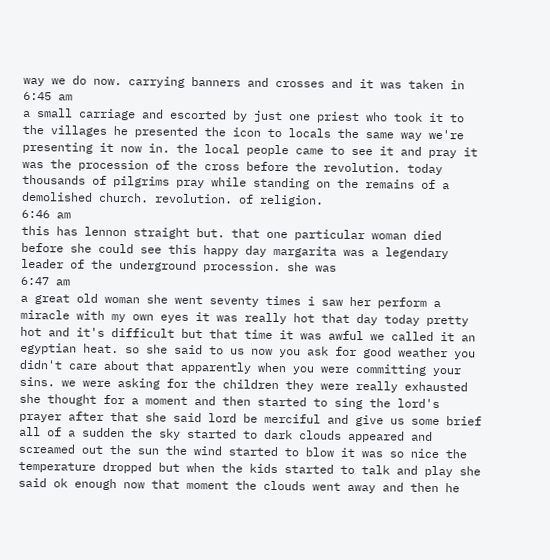way we do now. carrying banners and crosses and it was taken in
6:45 am
a small carriage and escorted by just one priest who took it to the villages he presented the icon to locals the same way we're presenting it now in. the local people came to see it and pray it was the procession of the cross before the revolution. today thousands of pilgrims pray while standing on the remains of a demolished church. revolution. of religion.
6:46 am
this has lennon straight but. that one particular woman died before she could see this happy day margarita was a legendary leader of the underground procession. she was
6:47 am
a great old woman she went seventy times i saw her perform a miracle with my own eyes it was really hot that day today pretty hot and it's difficult but that time it was awful we called it an egyptian heat. so she said to us now you ask for good weather you didn't care about that apparently when you were committing your sins. we were asking for the children they were really exhausted she thought for a moment and then started to sing the lord's prayer after that she said lord be merciful and give us some brief all of a sudden the sky started to dark clouds appeared and screamed out the sun the wind started to blow it was so nice the temperature dropped but when the kids started to talk and play she said ok enough now that moment the clouds went away and then he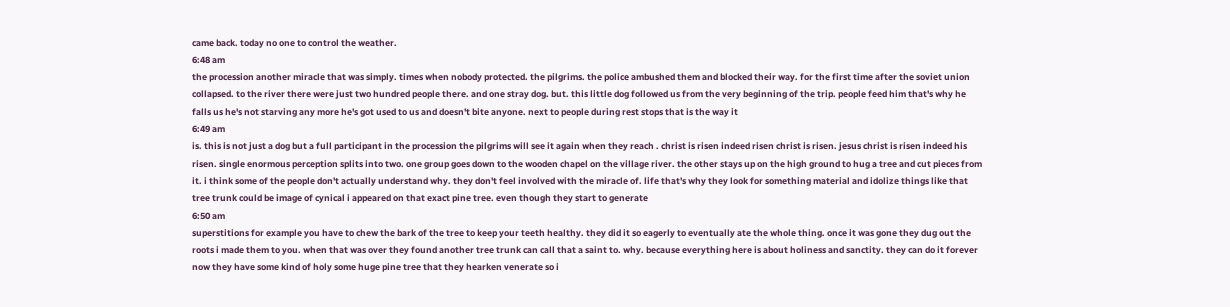came back. today no one to control the weather.
6:48 am
the procession another miracle that was simply. times when nobody protected. the pilgrims. the police ambushed them and blocked their way. for the first time after the soviet union collapsed. to the river there were just two hundred people there. and one stray dog. but. this little dog followed us from the very beginning of the trip. people feed him that's why he falls us he's not starving any more he's got used to us and doesn't bite anyone. next to people during rest stops that is the way it
6:49 am
is. this is not just a dog but a full participant in the procession the pilgrims will see it again when they reach . christ is risen indeed risen christ is risen. jesus christ is risen indeed his risen. single enormous perception splits into two. one group goes down to the wooden chapel on the village river. the other stays up on the high ground to hug a tree and cut pieces from it. i think some of the people don't actually understand why. they don't feel involved with the miracle of. life that's why they look for something material and idolize things like that tree trunk could be image of cynical i appeared on that exact pine tree. even though they start to generate
6:50 am
superstitions for example you have to chew the bark of the tree to keep your teeth healthy. they did it so eagerly to eventually ate the whole thing. once it was gone they dug out the roots i made them to you. when that was over they found another tree trunk can call that a saint to. why. because everything here is about holiness and sanctity. they can do it forever now they have some kind of holy some huge pine tree that they hearken venerate so i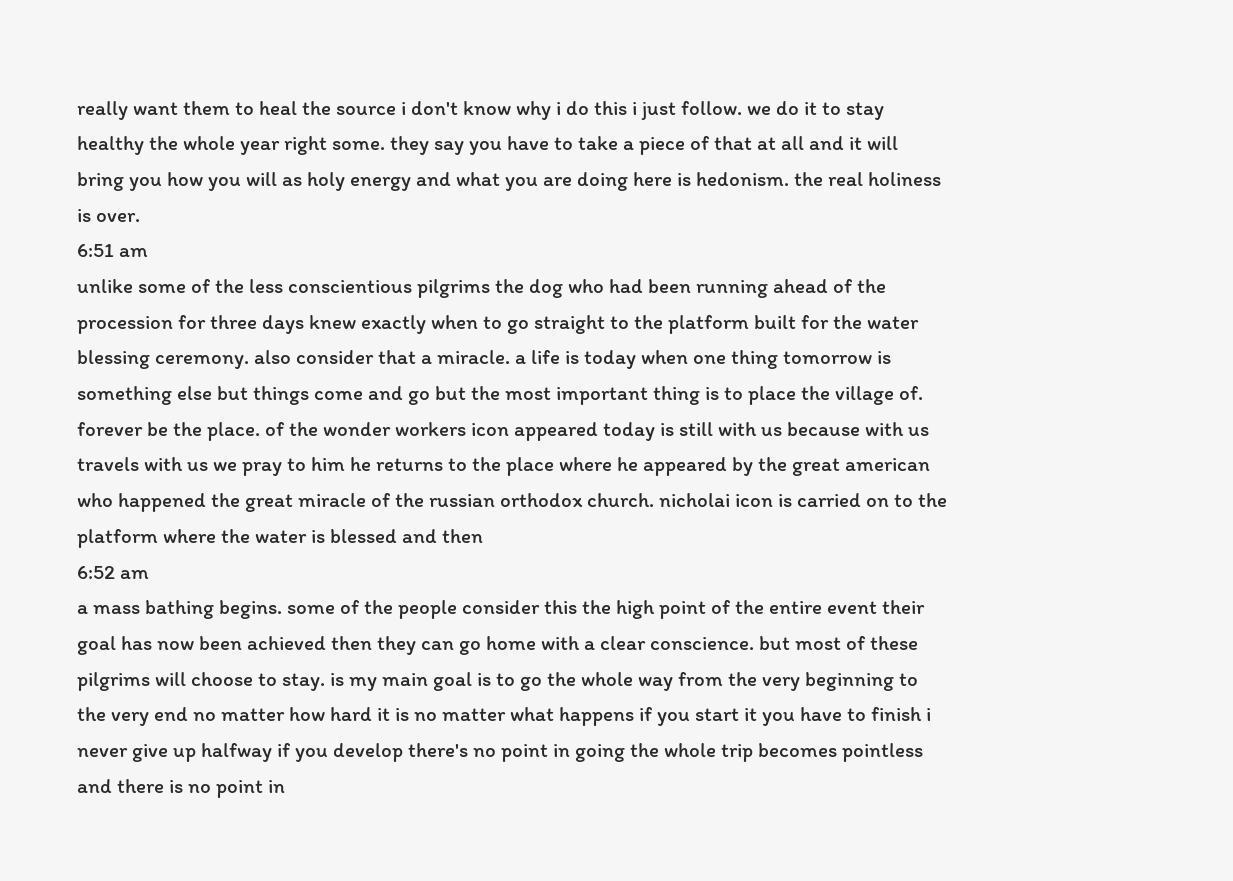really want them to heal the source i don't know why i do this i just follow. we do it to stay healthy the whole year right some. they say you have to take a piece of that at all and it will bring you how you will as holy energy and what you are doing here is hedonism. the real holiness is over.
6:51 am
unlike some of the less conscientious pilgrims the dog who had been running ahead of the procession for three days knew exactly when to go straight to the platform built for the water blessing ceremony. also consider that a miracle. a life is today when one thing tomorrow is something else but things come and go but the most important thing is to place the village of. forever be the place. of the wonder workers icon appeared today is still with us because with us travels with us we pray to him he returns to the place where he appeared by the great american who happened the great miracle of the russian orthodox church. nicholai icon is carried on to the platform where the water is blessed and then
6:52 am
a mass bathing begins. some of the people consider this the high point of the entire event their goal has now been achieved then they can go home with a clear conscience. but most of these pilgrims will choose to stay. is my main goal is to go the whole way from the very beginning to the very end no matter how hard it is no matter what happens if you start it you have to finish i never give up halfway if you develop there's no point in going the whole trip becomes pointless and there is no point in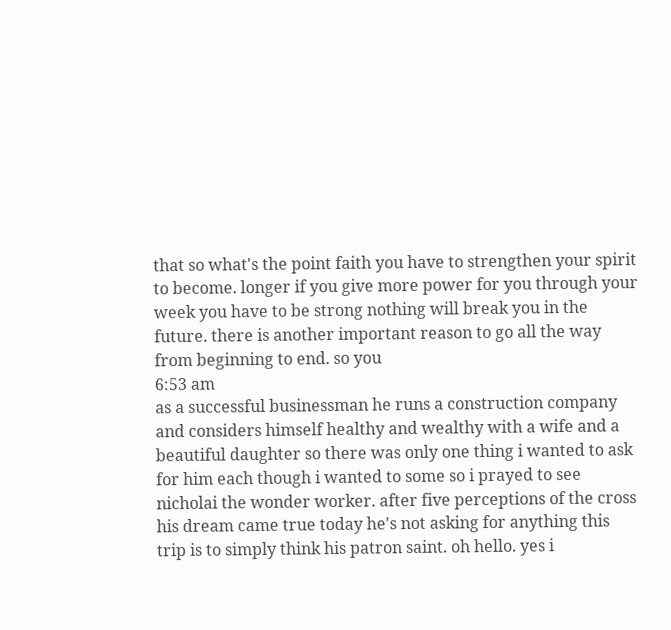that so what's the point faith you have to strengthen your spirit to become. longer if you give more power for you through your week you have to be strong nothing will break you in the future. there is another important reason to go all the way from beginning to end. so you
6:53 am
as a successful businessman he runs a construction company and considers himself healthy and wealthy with a wife and a beautiful daughter so there was only one thing i wanted to ask for him each though i wanted to some so i prayed to see nicholai the wonder worker. after five perceptions of the cross his dream came true today he's not asking for anything this trip is to simply think his patron saint. oh hello. yes i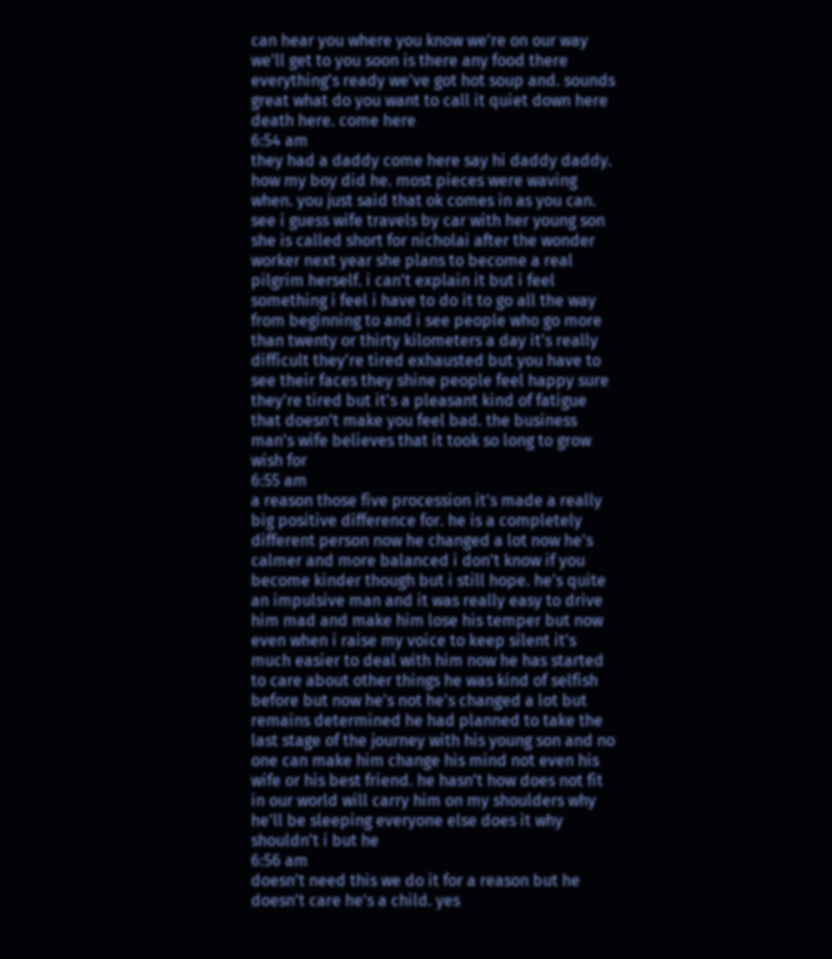can hear you where you know we're on our way we'll get to you soon is there any food there everything's ready we've got hot soup and. sounds great what do you want to call it quiet down here death here. come here
6:54 am
they had a daddy come here say hi daddy daddy. how my boy did he. most pieces were waving when. you just said that ok comes in as you can. see i guess wife travels by car with her young son she is called short for nicholai after the wonder worker next year she plans to become a real pilgrim herself. i can't explain it but i feel something i feel i have to do it to go all the way from beginning to and i see people who go more than twenty or thirty kilometers a day it's really difficult they're tired exhausted but you have to see their faces they shine people feel happy sure they're tired but it's a pleasant kind of fatigue that doesn't make you feel bad. the business man's wife believes that it took so long to grow wish for
6:55 am
a reason those five procession it's made a really big positive difference for. he is a completely different person now he changed a lot now he's calmer and more balanced i don't know if you become kinder though but i still hope. he's quite an impulsive man and it was really easy to drive him mad and make him lose his temper but now even when i raise my voice to keep silent it's much easier to deal with him now he has started to care about other things he was kind of selfish before but now he's not he's changed a lot but remains determined he had planned to take the last stage of the journey with his young son and no one can make him change his mind not even his wife or his best friend. he hasn't how does not fit in our world will carry him on my shoulders why he'll be sleeping everyone else does it why shouldn't i but he
6:56 am
doesn't need this we do it for a reason but he doesn't care he's a child. yes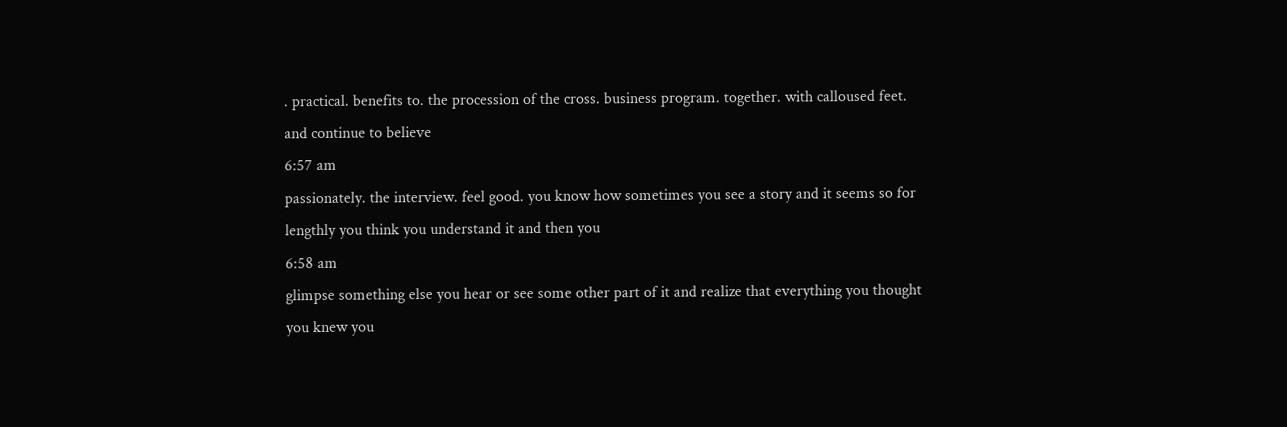. practical. benefits to. the procession of the cross. business program. together. with calloused feet. and continue to believe
6:57 am
passionately. the interview. feel good. you know how sometimes you see a story and it seems so for lengthly you think you understand it and then you
6:58 am
glimpse something else you hear or see some other part of it and realize that everything you thought you knew you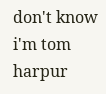don't know i'm tom harpur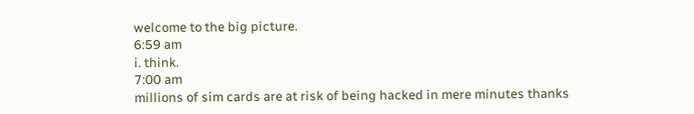welcome to the big picture.
6:59 am
i. think.
7:00 am
millions of sim cards are at risk of being hacked in mere minutes thanks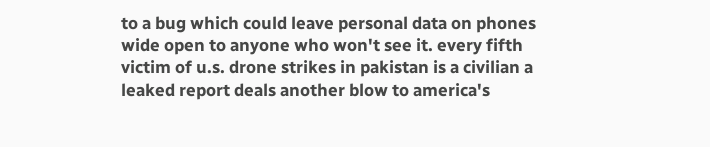to a bug which could leave personal data on phones wide open to anyone who won't see it. every fifth victim of u.s. drone strikes in pakistan is a civilian a leaked report deals another blow to america's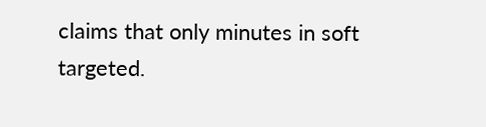claims that only minutes in soft targeted.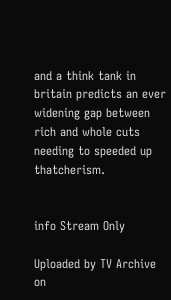and a think tank in britain predicts an ever widening gap between rich and whole cuts needing to speeded up thatcherism.


info Stream Only

Uploaded by TV Archive on